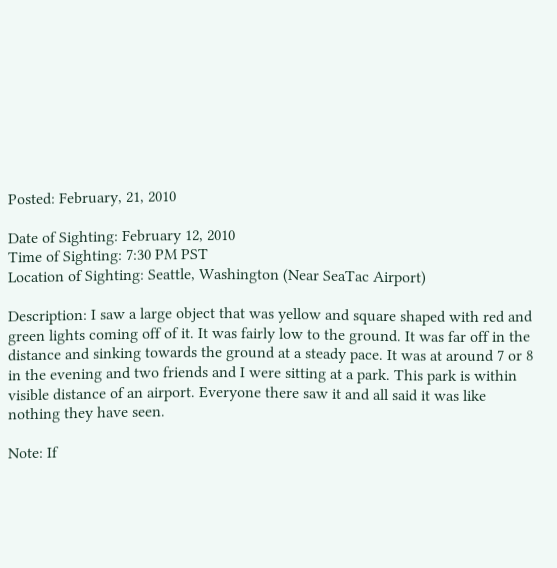Posted: February, 21, 2010

Date of Sighting: February 12, 2010
Time of Sighting: 7:30 PM PST
Location of Sighting: Seattle, Washington (Near SeaTac Airport)

Description: I saw a large object that was yellow and square shaped with red and green lights coming off of it. It was fairly low to the ground. It was far off in the distance and sinking towards the ground at a steady pace. It was at around 7 or 8 in the evening and two friends and I were sitting at a park. This park is within visible distance of an airport. Everyone there saw it and all said it was like nothing they have seen.

Note: If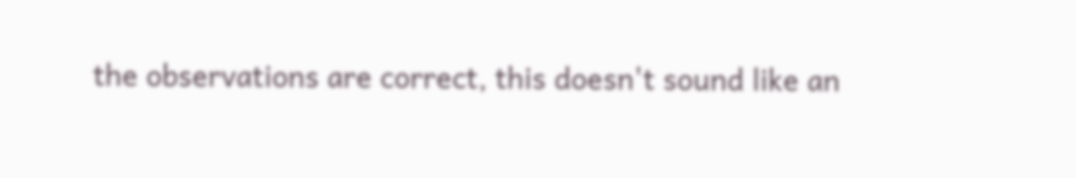the observations are correct, this doesn't sound like an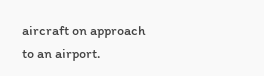aircraft on approach to an airport.